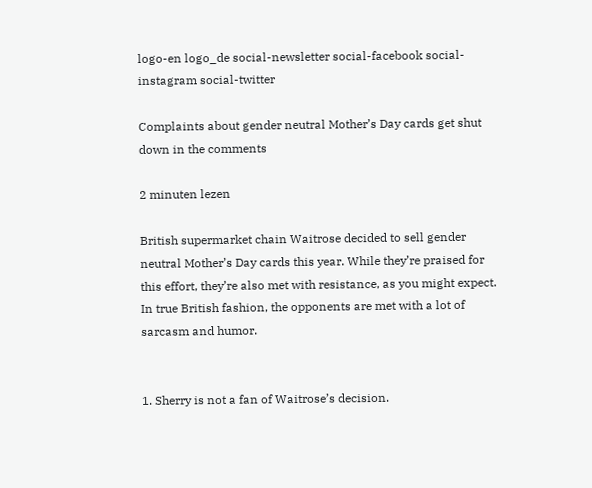logo-en logo_de social-newsletter social-facebook social-instagram social-twitter

Complaints about gender neutral Mother’s Day cards get shut down in the comments

2 minuten lezen

British supermarket chain Waitrose decided to sell gender neutral Mother’s Day cards this year. While they’re praised for this effort, they’re also met with resistance, as you might expect. In true British fashion, the opponents are met with a lot of sarcasm and humor.


1. Sherry is not a fan of Waitrose’s decision.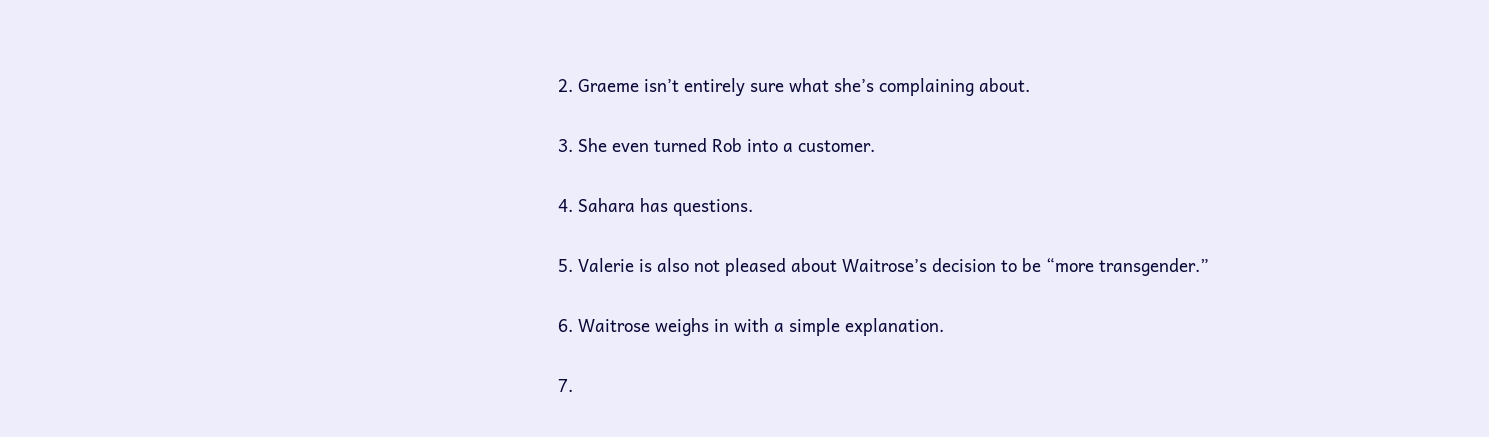2. Graeme isn’t entirely sure what she’s complaining about.


3. She even turned Rob into a customer.


4. Sahara has questions.


5. Valerie is also not pleased about Waitrose’s decision to be “more transgender.”


6. Waitrose weighs in with a simple explanation.


7.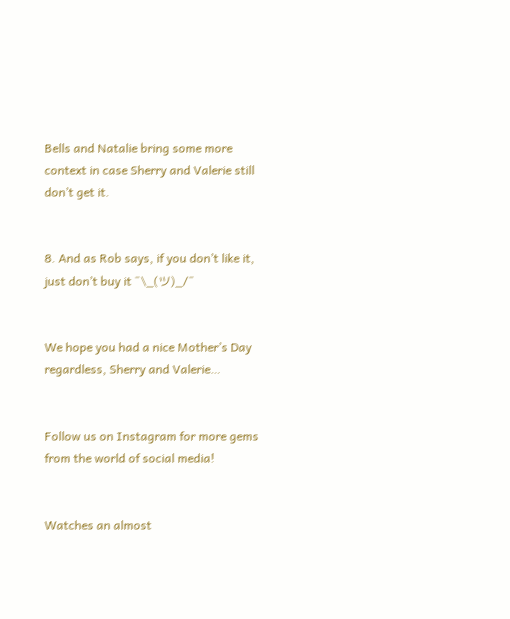Bells and Natalie bring some more context in case Sherry and Valerie still don’t get it.


8. And as Rob says, if you don’t like it, just don’t buy it ¯\_(ツ)_/¯


We hope you had a nice Mother’s Day regardless, Sherry and Valerie…


Follow us on Instagram for more gems from the world of social media!


Watches an almost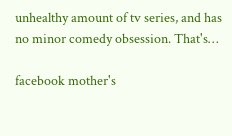unhealthy amount of tv series, and has no minor comedy obsession. That's…

facebook mother's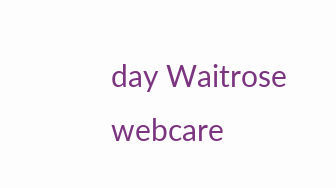day Waitrose webcare